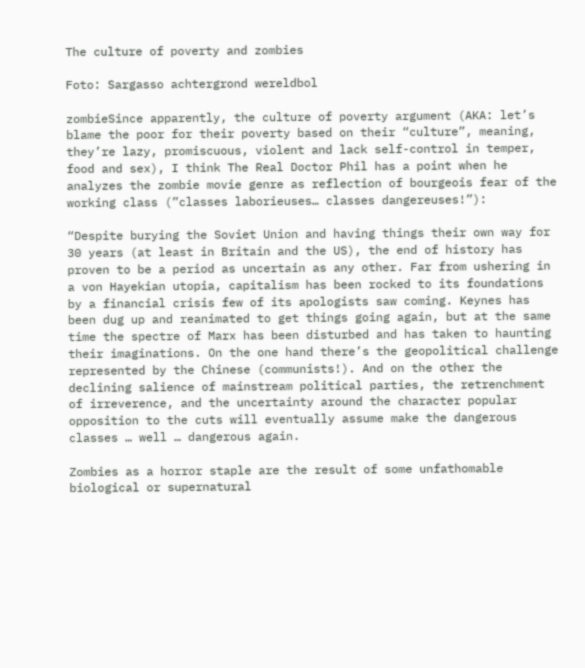The culture of poverty and zombies

Foto: Sargasso achtergrond wereldbol

zombieSince apparently, the culture of poverty argument (AKA: let’s blame the poor for their poverty based on their “culture”, meaning, they’re lazy, promiscuous, violent and lack self-control in temper, food and sex), I think The Real Doctor Phil has a point when he analyzes the zombie movie genre as reflection of bourgeois fear of the working class (”classes laborieuses… classes dangereuses!”):

“Despite burying the Soviet Union and having things their own way for 30 years (at least in Britain and the US), the end of history has proven to be a period as uncertain as any other. Far from ushering in a von Hayekian utopia, capitalism has been rocked to its foundations by a financial crisis few of its apologists saw coming. Keynes has been dug up and reanimated to get things going again, but at the same time the spectre of Marx has been disturbed and has taken to haunting their imaginations. On the one hand there’s the geopolitical challenge represented by the Chinese (communists!). And on the other the declining salience of mainstream political parties, the retrenchment of irreverence, and the uncertainty around the character popular opposition to the cuts will eventually assume make the dangerous classes … well … dangerous again.

Zombies as a horror staple are the result of some unfathomable biological or supernatural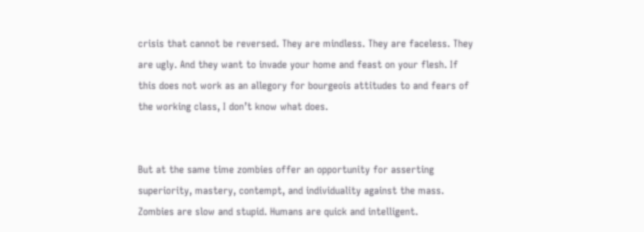crisis that cannot be reversed. They are mindless. They are faceless. They are ugly. And they want to invade your home and feast on your flesh. If this does not work as an allegory for bourgeois attitudes to and fears of the working class, I don’t know what does.


But at the same time zombies offer an opportunity for asserting superiority, mastery, contempt, and individuality against the mass. Zombies are slow and stupid. Humans are quick and intelligent.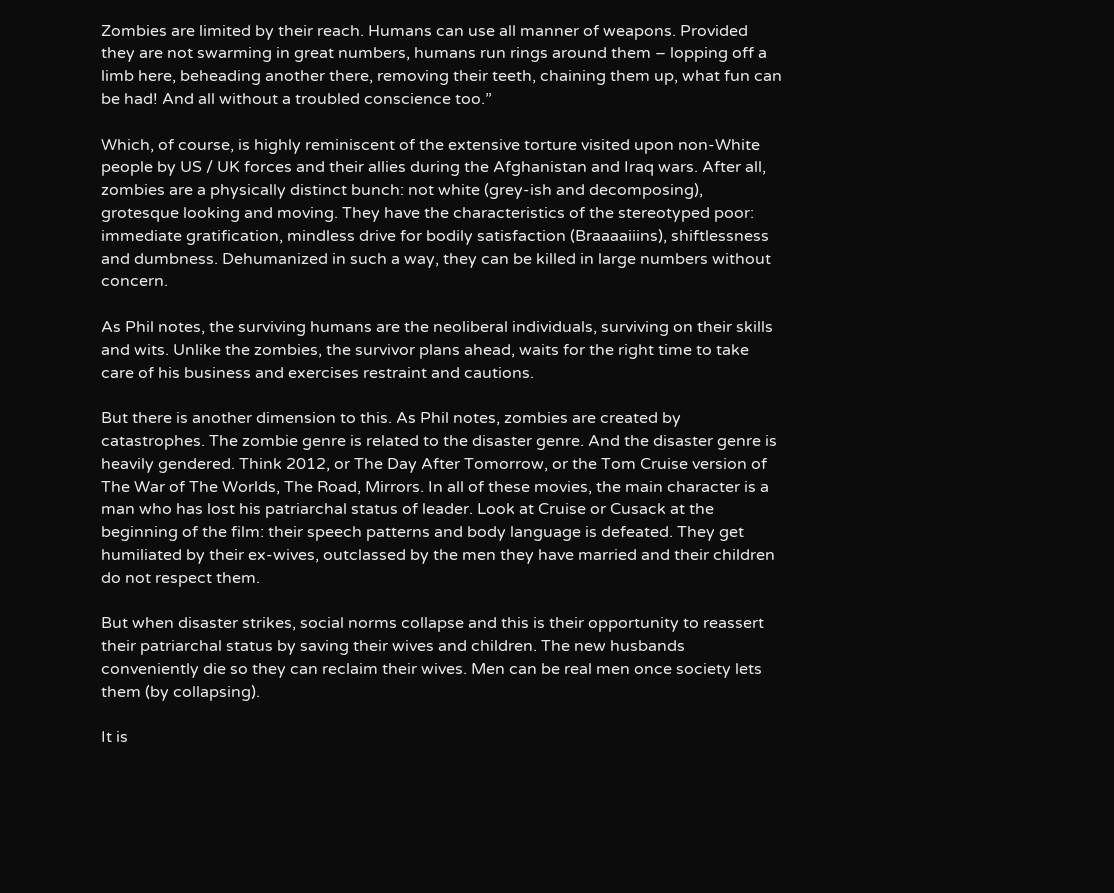Zombies are limited by their reach. Humans can use all manner of weapons. Provided they are not swarming in great numbers, humans run rings around them – lopping off a limb here, beheading another there, removing their teeth, chaining them up, what fun can be had! And all without a troubled conscience too.”

Which, of course, is highly reminiscent of the extensive torture visited upon non-White people by US / UK forces and their allies during the Afghanistan and Iraq wars. After all, zombies are a physically distinct bunch: not white (grey-ish and decomposing), grotesque looking and moving. They have the characteristics of the stereotyped poor: immediate gratification, mindless drive for bodily satisfaction (Braaaaiiins), shiftlessness and dumbness. Dehumanized in such a way, they can be killed in large numbers without concern.

As Phil notes, the surviving humans are the neoliberal individuals, surviving on their skills and wits. Unlike the zombies, the survivor plans ahead, waits for the right time to take care of his business and exercises restraint and cautions.

But there is another dimension to this. As Phil notes, zombies are created by catastrophes. The zombie genre is related to the disaster genre. And the disaster genre is heavily gendered. Think 2012, or The Day After Tomorrow, or the Tom Cruise version of The War of The Worlds, The Road, Mirrors. In all of these movies, the main character is a man who has lost his patriarchal status of leader. Look at Cruise or Cusack at the beginning of the film: their speech patterns and body language is defeated. They get humiliated by their ex-wives, outclassed by the men they have married and their children do not respect them.

But when disaster strikes, social norms collapse and this is their opportunity to reassert their patriarchal status by saving their wives and children. The new husbands conveniently die so they can reclaim their wives. Men can be real men once society lets them (by collapsing).

It is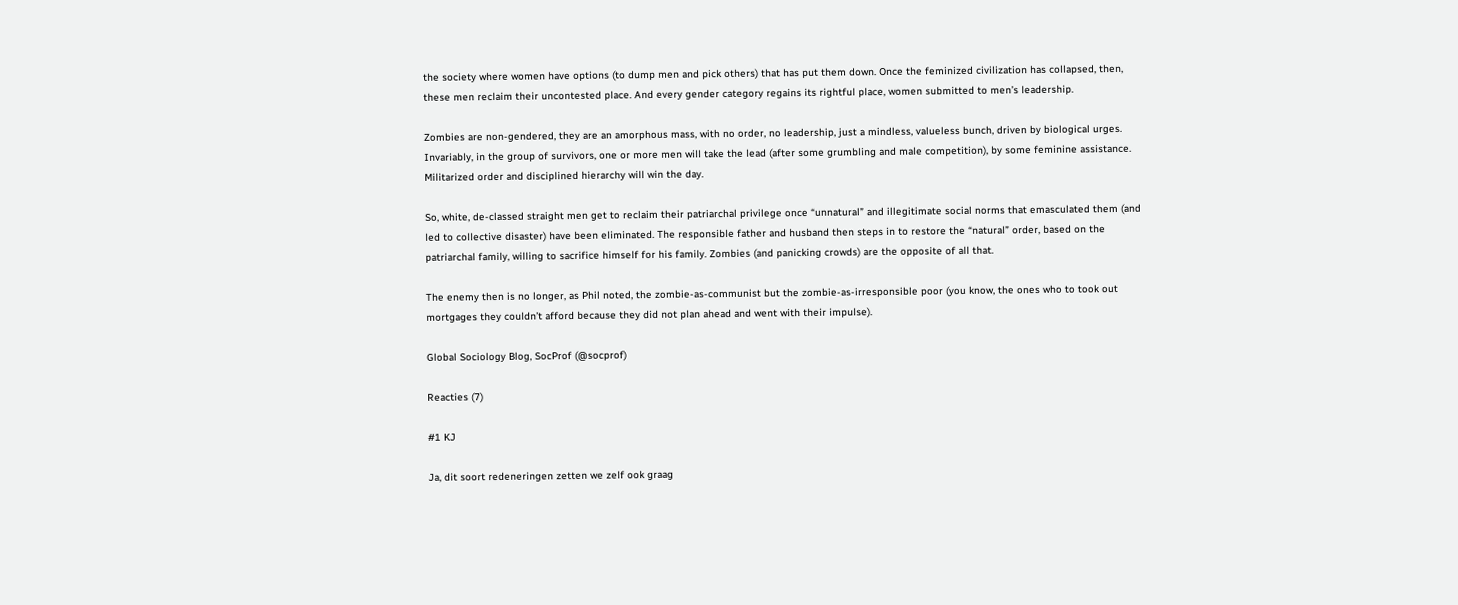the society where women have options (to dump men and pick others) that has put them down. Once the feminized civilization has collapsed, then, these men reclaim their uncontested place. And every gender category regains its rightful place, women submitted to men’s leadership.

Zombies are non-gendered, they are an amorphous mass, with no order, no leadership, just a mindless, valueless bunch, driven by biological urges. Invariably, in the group of survivors, one or more men will take the lead (after some grumbling and male competition), by some feminine assistance. Militarized order and disciplined hierarchy will win the day.

So, white, de-classed straight men get to reclaim their patriarchal privilege once “unnatural” and illegitimate social norms that emasculated them (and led to collective disaster) have been eliminated. The responsible father and husband then steps in to restore the “natural” order, based on the patriarchal family, willing to sacrifice himself for his family. Zombies (and panicking crowds) are the opposite of all that.

The enemy then is no longer, as Phil noted, the zombie-as-communist but the zombie-as-irresponsible poor (you know, the ones who to took out mortgages they couldn’t afford because they did not plan ahead and went with their impulse).

Global Sociology Blog, SocProf (@socprof)

Reacties (7)

#1 KJ

Ja, dit soort redeneringen zetten we zelf ook graag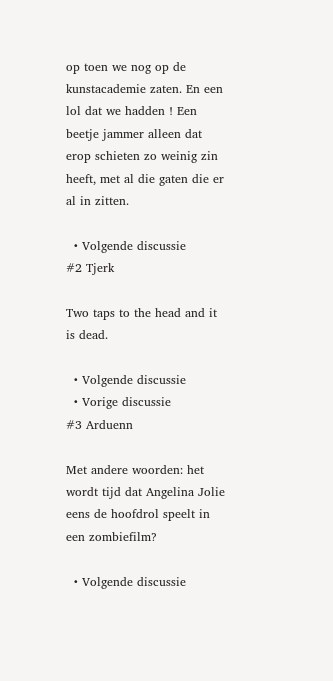op toen we nog op de kunstacademie zaten. En een lol dat we hadden ! Een beetje jammer alleen dat erop schieten zo weinig zin heeft, met al die gaten die er al in zitten.

  • Volgende discussie
#2 Tjerk

Two taps to the head and it is dead.

  • Volgende discussie
  • Vorige discussie
#3 Arduenn

Met andere woorden: het wordt tijd dat Angelina Jolie eens de hoofdrol speelt in een zombiefilm?

  • Volgende discussie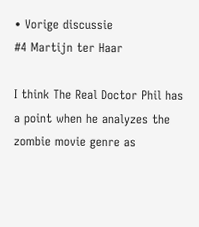• Vorige discussie
#4 Martijn ter Haar

I think The Real Doctor Phil has a point when he analyzes the zombie movie genre as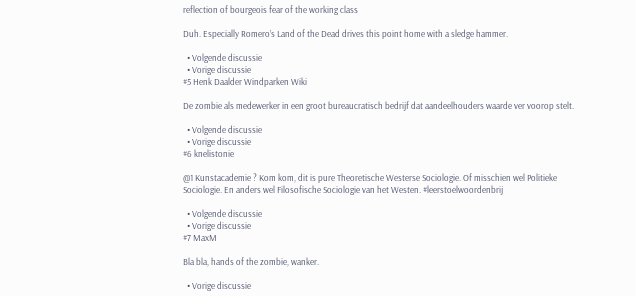reflection of bourgeois fear of the working class

Duh. Especially Romero’s Land of the Dead drives this point home with a sledge hammer.

  • Volgende discussie
  • Vorige discussie
#5 Henk Daalder Windparken Wiki

De zombie als medewerker in een groot bureaucratisch bedrijf dat aandeelhouders waarde ver voorop stelt.

  • Volgende discussie
  • Vorige discussie
#6 knelistonie

@1 Kunstacademie ? Kom kom, dit is pure Theoretische Westerse Sociologie. Of misschien wel Politieke Sociologie. En anders wel Filosofische Sociologie van het Westen. #leerstoelwoordenbrij

  • Volgende discussie
  • Vorige discussie
#7 MaxM

Bla bla, hands of the zombie, wanker.

  • Vorige discussie